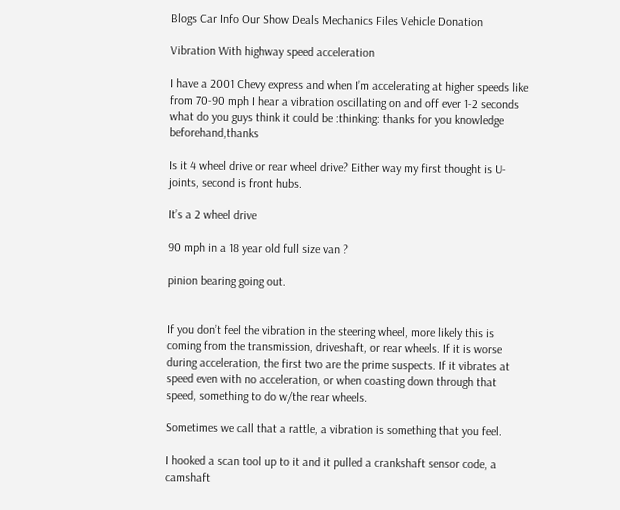Blogs Car Info Our Show Deals Mechanics Files Vehicle Donation

Vibration With highway speed acceleration

I have a 2001 Chevy express and when I’m accelerating at higher speeds like from 70-90 mph I hear a vibration oscillating on and off ever 1-2 seconds what do you guys think it could be :thinking: thanks for you knowledge beforehand,thanks

Is it 4 wheel drive or rear wheel drive? Either way my first thought is U-joints, second is front hubs.

It’s a 2 wheel drive

90 mph in a 18 year old full size van ?

pinion bearing going out.


If you don’t feel the vibration in the steering wheel, more likely this is coming from the transmission, driveshaft, or rear wheels. If it is worse during acceleration, the first two are the prime suspects. If it vibrates at speed even with no acceleration, or when coasting down through that speed, something to do w/the rear wheels.

Sometimes we call that a rattle, a vibration is something that you feel.

I hooked a scan tool up to it and it pulled a crankshaft sensor code, a camshaft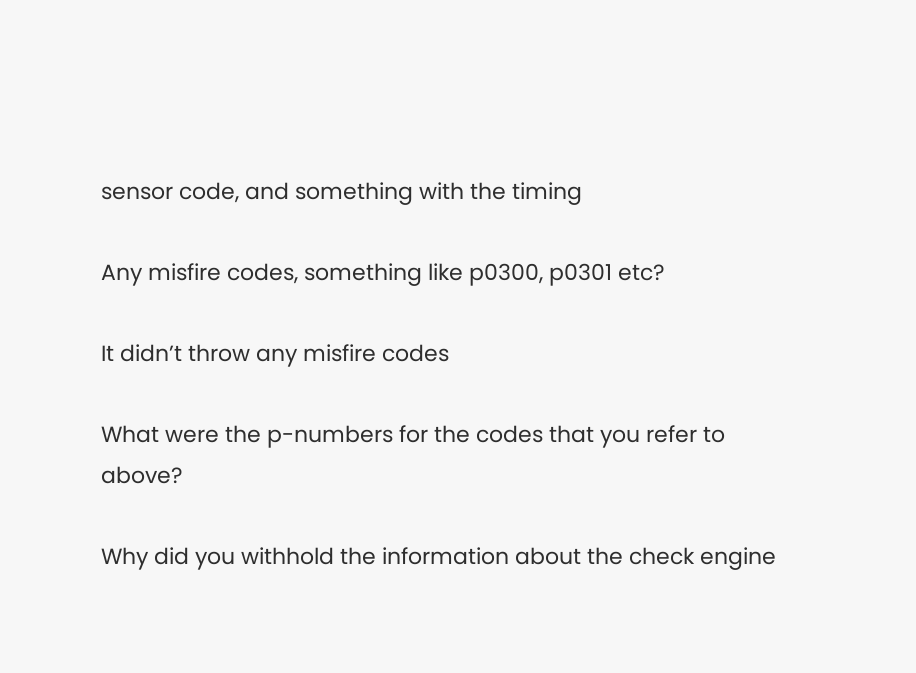sensor code, and something with the timing

Any misfire codes, something like p0300, p0301 etc?

It didn’t throw any misfire codes

What were the p-numbers for the codes that you refer to above?

Why did you withhold the information about the check engine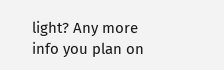light? Any more info you plan on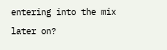entering into the mix later on?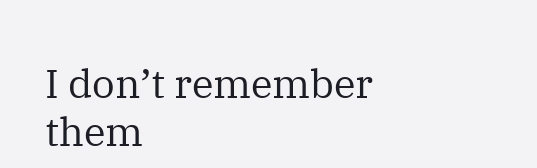I don’t remember them